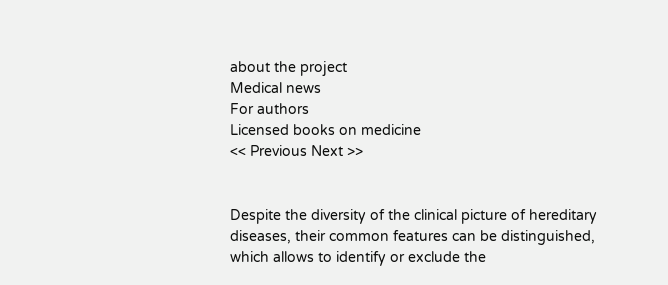about the project
Medical news
For authors
Licensed books on medicine
<< Previous Next >>


Despite the diversity of the clinical picture of hereditary diseases, their common features can be distinguished, which allows to identify or exclude the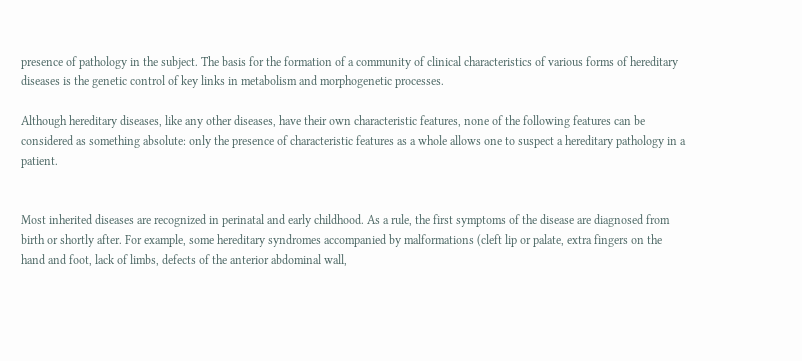presence of pathology in the subject. The basis for the formation of a community of clinical characteristics of various forms of hereditary diseases is the genetic control of key links in metabolism and morphogenetic processes.

Although hereditary diseases, like any other diseases, have their own characteristic features, none of the following features can be considered as something absolute: only the presence of characteristic features as a whole allows one to suspect a hereditary pathology in a patient.


Most inherited diseases are recognized in perinatal and early childhood. As a rule, the first symptoms of the disease are diagnosed from birth or shortly after. For example, some hereditary syndromes accompanied by malformations (cleft lip or palate, extra fingers on the hand and foot, lack of limbs, defects of the anterior abdominal wall,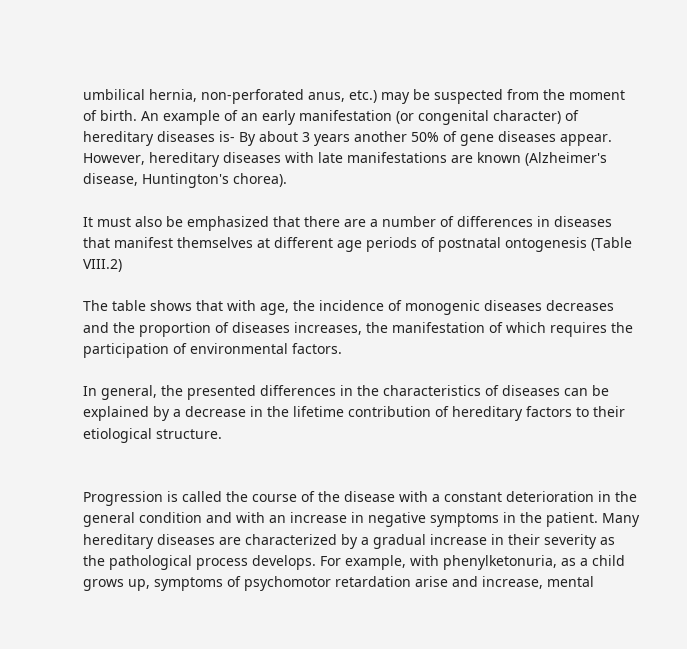umbilical hernia, non-perforated anus, etc.) may be suspected from the moment of birth. An example of an early manifestation (or congenital character) of hereditary diseases is- By about 3 years another 50% of gene diseases appear. However, hereditary diseases with late manifestations are known (Alzheimer's disease, Huntington's chorea).

It must also be emphasized that there are a number of differences in diseases that manifest themselves at different age periods of postnatal ontogenesis (Table VIII.2)

The table shows that with age, the incidence of monogenic diseases decreases and the proportion of diseases increases, the manifestation of which requires the participation of environmental factors.

In general, the presented differences in the characteristics of diseases can be explained by a decrease in the lifetime contribution of hereditary factors to their etiological structure.


Progression is called the course of the disease with a constant deterioration in the general condition and with an increase in negative symptoms in the patient. Many hereditary diseases are characterized by a gradual increase in their severity as the pathological process develops. For example, with phenylketonuria, as a child grows up, symptoms of psychomotor retardation arise and increase, mental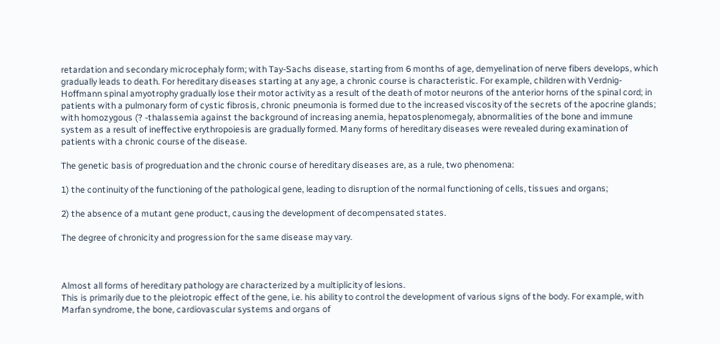retardation and secondary microcephaly form; with Tay-Sachs disease, starting from 6 months of age, demyelination of nerve fibers develops, which gradually leads to death. For hereditary diseases starting at any age, a chronic course is characteristic. For example, children with Verdnig-Hoffmann spinal amyotrophy gradually lose their motor activity as a result of the death of motor neurons of the anterior horns of the spinal cord; in patients with a pulmonary form of cystic fibrosis, chronic pneumonia is formed due to the increased viscosity of the secrets of the apocrine glands; with homozygous (? -thalassemia against the background of increasing anemia, hepatosplenomegaly, abnormalities of the bone and immune system as a result of ineffective erythropoiesis are gradually formed. Many forms of hereditary diseases were revealed during examination of patients with a chronic course of the disease.

The genetic basis of progreduation and the chronic course of hereditary diseases are, as a rule, two phenomena:

1) the continuity of the functioning of the pathological gene, leading to disruption of the normal functioning of cells, tissues and organs;

2) the absence of a mutant gene product, causing the development of decompensated states.

The degree of chronicity and progression for the same disease may vary.



Almost all forms of hereditary pathology are characterized by a multiplicity of lesions.
This is primarily due to the pleiotropic effect of the gene, i.e. his ability to control the development of various signs of the body. For example, with Marfan syndrome, the bone, cardiovascular systems and organs of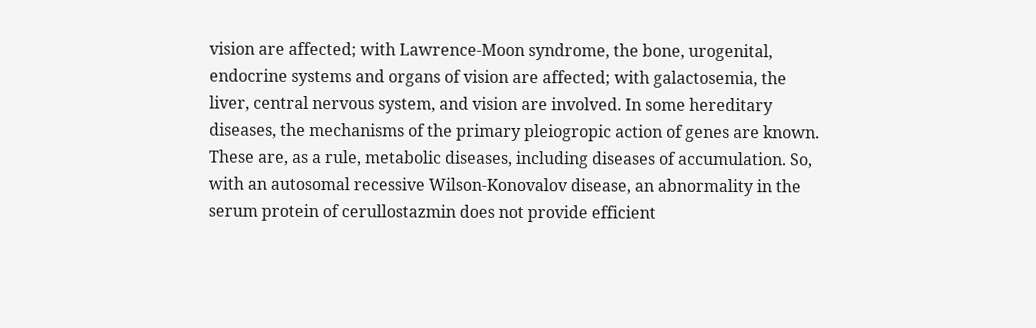vision are affected; with Lawrence-Moon syndrome, the bone, urogenital, endocrine systems and organs of vision are affected; with galactosemia, the liver, central nervous system, and vision are involved. In some hereditary diseases, the mechanisms of the primary pleiogropic action of genes are known. These are, as a rule, metabolic diseases, including diseases of accumulation. So, with an autosomal recessive Wilson-Konovalov disease, an abnormality in the serum protein of cerullostazmin does not provide efficient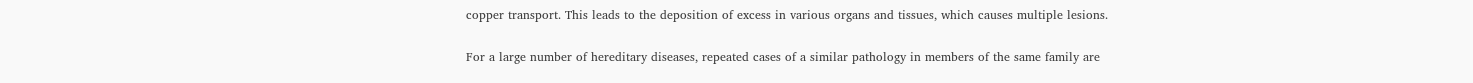copper transport. This leads to the deposition of excess in various organs and tissues, which causes multiple lesions.


For a large number of hereditary diseases, repeated cases of a similar pathology in members of the same family are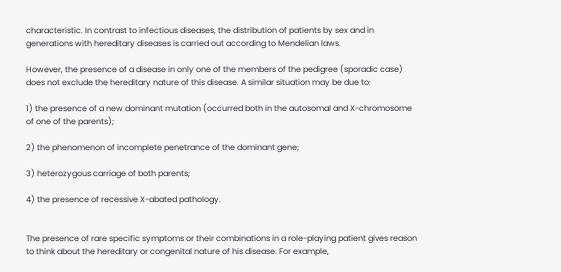characteristic. In contrast to infectious diseases, the distribution of patients by sex and in generations with hereditary diseases is carried out according to Mendelian laws.

However, the presence of a disease in only one of the members of the pedigree (sporadic case) does not exclude the hereditary nature of this disease. A similar situation may be due to:

1) the presence of a new dominant mutation (occurred both in the autosomal and X-chromosome of one of the parents);

2) the phenomenon of incomplete penetrance of the dominant gene;

3) heterozygous carriage of both parents;

4) the presence of recessive X-abated pathology.


The presence of rare specific symptoms or their combinations in a role-playing patient gives reason to think about the hereditary or congenital nature of his disease. For example,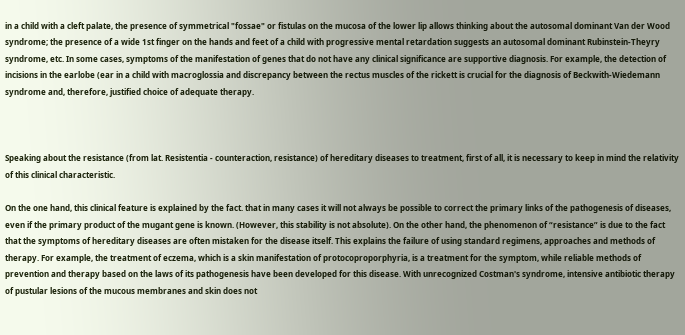in a child with a cleft palate, the presence of symmetrical "fossae" or fistulas on the mucosa of the lower lip allows thinking about the autosomal dominant Van der Wood syndrome; the presence of a wide 1st finger on the hands and feet of a child with progressive mental retardation suggests an autosomal dominant Rubinstein-Theyry syndrome, etc. In some cases, symptoms of the manifestation of genes that do not have any clinical significance are supportive diagnosis. For example, the detection of incisions in the earlobe (ear in a child with macroglossia and discrepancy between the rectus muscles of the rickett is crucial for the diagnosis of Beckwith-Wiedemann syndrome and, therefore, justified choice of adequate therapy.



Speaking about the resistance (from lat. Resistentia - counteraction, resistance) of hereditary diseases to treatment, first of all, it is necessary to keep in mind the relativity of this clinical characteristic.

On the one hand, this clinical feature is explained by the fact. that in many cases it will not always be possible to correct the primary links of the pathogenesis of diseases, even if the primary product of the mugant gene is known. (However, this stability is not absolute). On the other hand, the phenomenon of “resistance” is due to the fact that the symptoms of hereditary diseases are often mistaken for the disease itself. This explains the failure of using standard regimens, approaches and methods of therapy. For example, the treatment of eczema, which is a skin manifestation of protocoproporphyria, is a treatment for the symptom, while reliable methods of prevention and therapy based on the laws of its pathogenesis have been developed for this disease. With unrecognized Costman's syndrome, intensive antibiotic therapy of pustular lesions of the mucous membranes and skin does not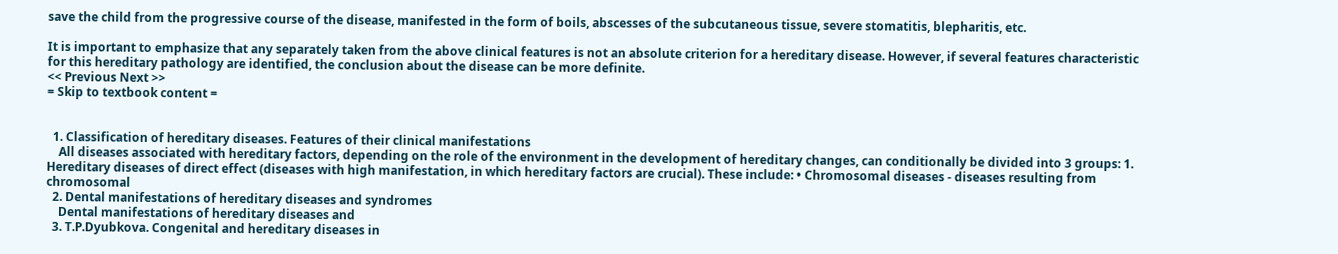save the child from the progressive course of the disease, manifested in the form of boils, abscesses of the subcutaneous tissue, severe stomatitis, blepharitis, etc.

It is important to emphasize that any separately taken from the above clinical features is not an absolute criterion for a hereditary disease. However, if several features characteristic for this hereditary pathology are identified, the conclusion about the disease can be more definite.
<< Previous Next >>
= Skip to textbook content =


  1. Classification of hereditary diseases. Features of their clinical manifestations
    All diseases associated with hereditary factors, depending on the role of the environment in the development of hereditary changes, can conditionally be divided into 3 groups: 1. Hereditary diseases of direct effect (diseases with high manifestation, in which hereditary factors are crucial). These include: • Chromosomal diseases - diseases resulting from chromosomal
  2. Dental manifestations of hereditary diseases and syndromes
    Dental manifestations of hereditary diseases and
  3. T.P.Dyubkova. Congenital and hereditary diseases in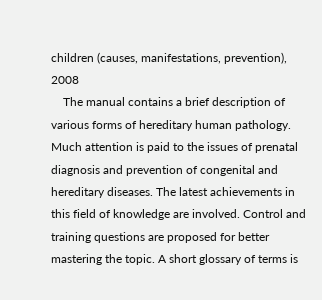children (causes, manifestations, prevention), 2008
    The manual contains a brief description of various forms of hereditary human pathology. Much attention is paid to the issues of prenatal diagnosis and prevention of congenital and hereditary diseases. The latest achievements in this field of knowledge are involved. Control and training questions are proposed for better mastering the topic. A short glossary of terms is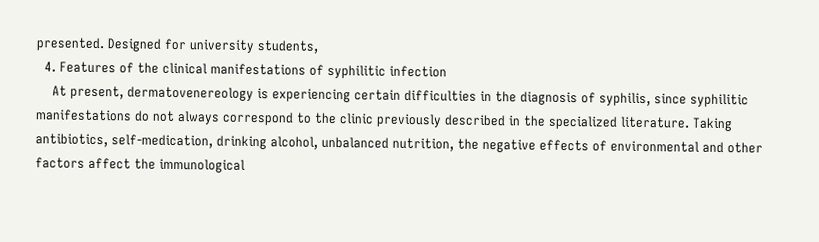presented. Designed for university students,
  4. Features of the clinical manifestations of syphilitic infection
    At present, dermatovenereology is experiencing certain difficulties in the diagnosis of syphilis, since syphilitic manifestations do not always correspond to the clinic previously described in the specialized literature. Taking antibiotics, self-medication, drinking alcohol, unbalanced nutrition, the negative effects of environmental and other factors affect the immunological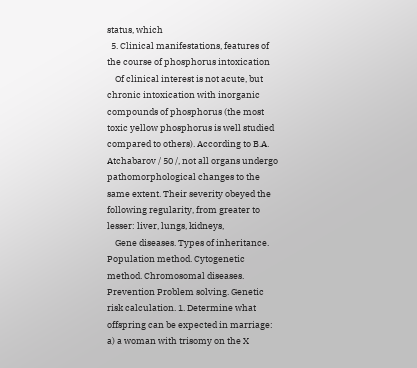status, which
  5. Clinical manifestations, features of the course of phosphorus intoxication
    Of clinical interest is not acute, but chronic intoxication with inorganic compounds of phosphorus (the most toxic yellow phosphorus is well studied compared to others). According to B.A. Atchabarov / 50 /, not all organs undergo pathomorphological changes to the same extent. Their severity obeyed the following regularity, from greater to lesser: liver, lungs, kidneys,
    Gene diseases. Types of inheritance. Population method. Cytogenetic method. Chromosomal diseases. Prevention Problem solving. Genetic risk calculation. 1. Determine what offspring can be expected in marriage: a) a woman with trisomy on the X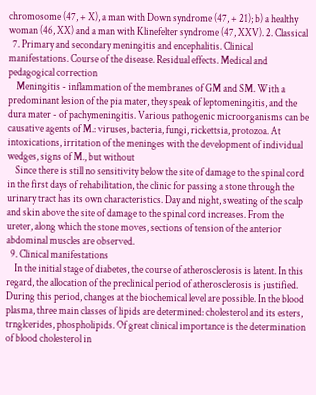chromosome (47, + X), a man with Down syndrome (47, + 21); b) a healthy woman (46, XX) and a man with Klinefelter syndrome (47, XXV). 2. Classical
  7. Primary and secondary meningitis and encephalitis. Clinical manifestations. Course of the disease. Residual effects. Medical and pedagogical correction
    Meningitis - inflammation of the membranes of GM and SM. With a predominant lesion of the pia mater, they speak of leptomeningitis, and the dura mater - of pachymeningitis. Various pathogenic microorganisms can be causative agents of M.: viruses, bacteria, fungi, rickettsia, protozoa. At intoxications, irritation of the meninges with the development of individual wedges, signs of M., but without
    Since there is still no sensitivity below the site of damage to the spinal cord in the first days of rehabilitation, the clinic for passing a stone through the urinary tract has its own characteristics. Day and night, sweating of the scalp and skin above the site of damage to the spinal cord increases. From the ureter, along which the stone moves, sections of tension of the anterior abdominal muscles are observed.
  9. Clinical manifestations
    In the initial stage of diabetes, the course of atherosclerosis is latent. In this regard, the allocation of the preclinical period of atherosclerosis is justified. During this period, changes at the biochemical level are possible. In the blood plasma, three main classes of lipids are determined: cholesterol and its esters, trnglcerides, phospholipids. Of great clinical importance is the determination of blood cholesterol in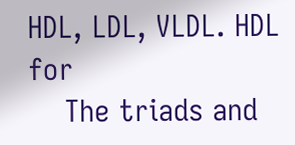HDL, LDL, VLDL. HDL for
    The triads and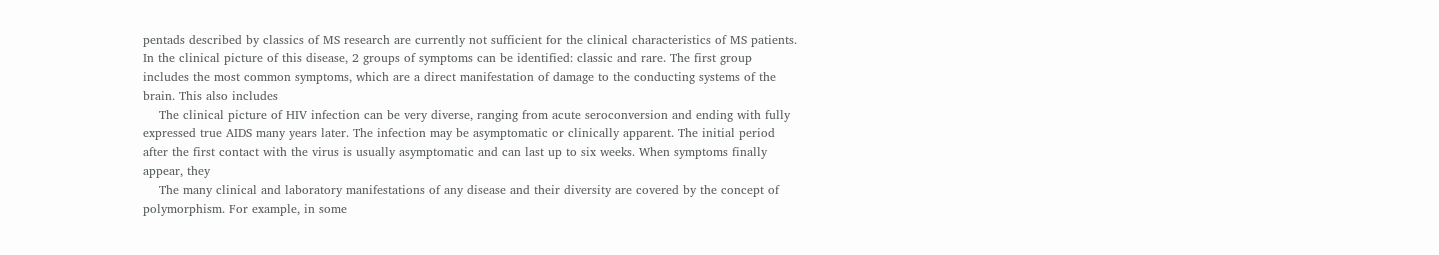pentads described by classics of MS research are currently not sufficient for the clinical characteristics of MS patients. In the clinical picture of this disease, 2 groups of symptoms can be identified: classic and rare. The first group includes the most common symptoms, which are a direct manifestation of damage to the conducting systems of the brain. This also includes
    The clinical picture of HIV infection can be very diverse, ranging from acute seroconversion and ending with fully expressed true AIDS many years later. The infection may be asymptomatic or clinically apparent. The initial period after the first contact with the virus is usually asymptomatic and can last up to six weeks. When symptoms finally appear, they
    The many clinical and laboratory manifestations of any disease and their diversity are covered by the concept of polymorphism. For example, in some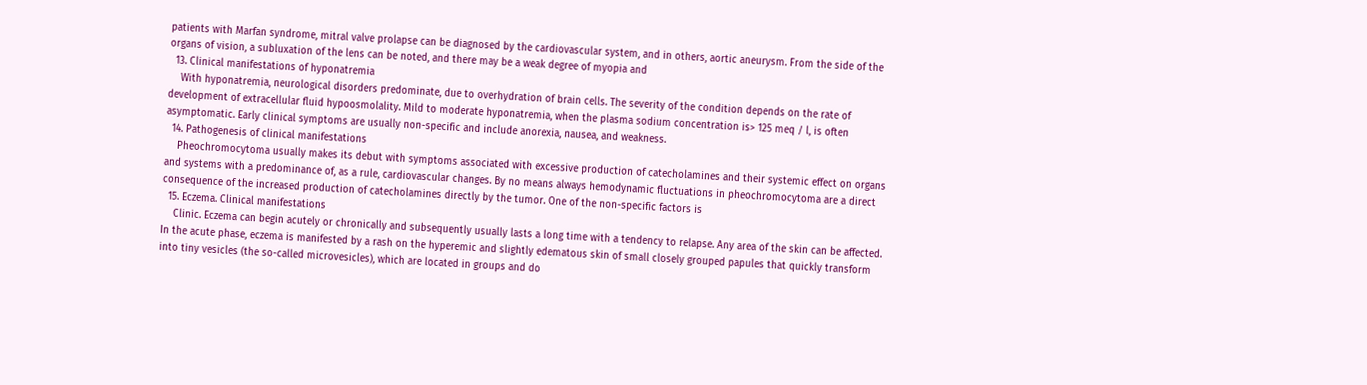patients with Marfan syndrome, mitral valve prolapse can be diagnosed by the cardiovascular system, and in others, aortic aneurysm. From the side of the organs of vision, a subluxation of the lens can be noted, and there may be a weak degree of myopia and
  13. Clinical manifestations of hyponatremia
    With hyponatremia, neurological disorders predominate, due to overhydration of brain cells. The severity of the condition depends on the rate of development of extracellular fluid hypoosmolality. Mild to moderate hyponatremia, when the plasma sodium concentration is> 125 meq / l, is often asymptomatic. Early clinical symptoms are usually non-specific and include anorexia, nausea, and weakness.
  14. Pathogenesis of clinical manifestations
    Pheochromocytoma usually makes its debut with symptoms associated with excessive production of catecholamines and their systemic effect on organs and systems with a predominance of, as a rule, cardiovascular changes. By no means always hemodynamic fluctuations in pheochromocytoma are a direct consequence of the increased production of catecholamines directly by the tumor. One of the non-specific factors is
  15. Eczema. Clinical manifestations
    Clinic. Eczema can begin acutely or chronically and subsequently usually lasts a long time with a tendency to relapse. Any area of the skin can be affected. In the acute phase, eczema is manifested by a rash on the hyperemic and slightly edematous skin of small closely grouped papules that quickly transform into tiny vesicles (the so-called microvesicles), which are located in groups and do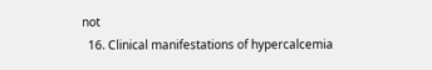not
  16. Clinical manifestations of hypercalcemia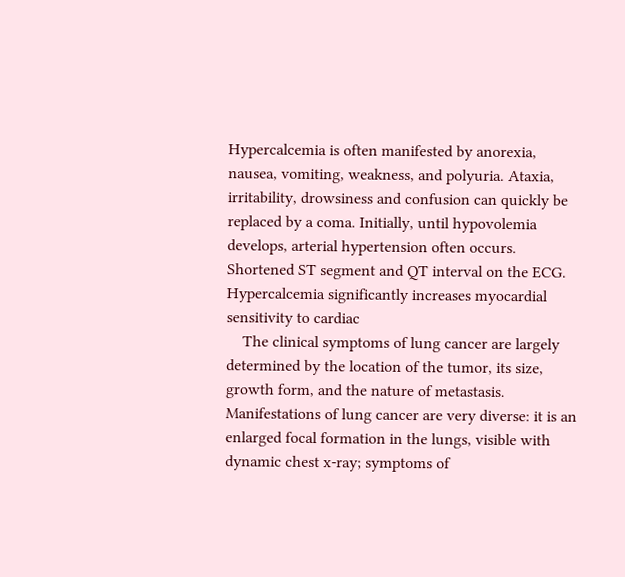Hypercalcemia is often manifested by anorexia, nausea, vomiting, weakness, and polyuria. Ataxia, irritability, drowsiness and confusion can quickly be replaced by a coma. Initially, until hypovolemia develops, arterial hypertension often occurs. Shortened ST segment and QT interval on the ECG. Hypercalcemia significantly increases myocardial sensitivity to cardiac
    The clinical symptoms of lung cancer are largely determined by the location of the tumor, its size, growth form, and the nature of metastasis. Manifestations of lung cancer are very diverse: it is an enlarged focal formation in the lungs, visible with dynamic chest x-ray; symptoms of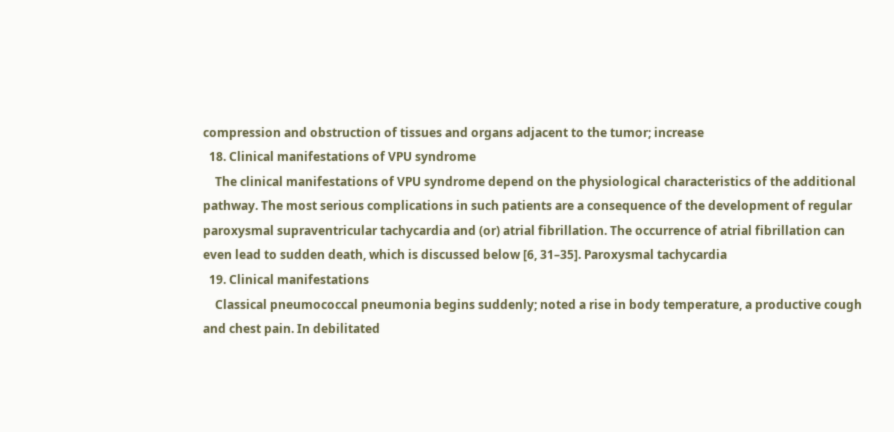compression and obstruction of tissues and organs adjacent to the tumor; increase
  18. Clinical manifestations of VPU syndrome
    The clinical manifestations of VPU syndrome depend on the physiological characteristics of the additional pathway. The most serious complications in such patients are a consequence of the development of regular paroxysmal supraventricular tachycardia and (or) atrial fibrillation. The occurrence of atrial fibrillation can even lead to sudden death, which is discussed below [6, 31–35]. Paroxysmal tachycardia
  19. Clinical manifestations
    Classical pneumococcal pneumonia begins suddenly; noted a rise in body temperature, a productive cough and chest pain. In debilitated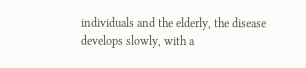individuals and the elderly, the disease develops slowly, with a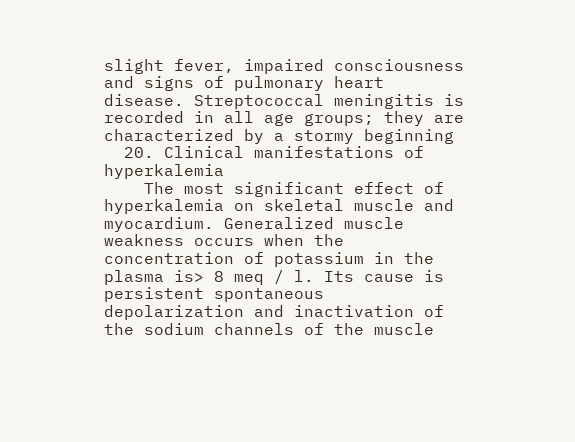slight fever, impaired consciousness and signs of pulmonary heart disease. Streptococcal meningitis is recorded in all age groups; they are characterized by a stormy beginning
  20. Clinical manifestations of hyperkalemia
    The most significant effect of hyperkalemia on skeletal muscle and myocardium. Generalized muscle weakness occurs when the concentration of potassium in the plasma is> 8 meq / l. Its cause is persistent spontaneous depolarization and inactivation of the sodium channels of the muscle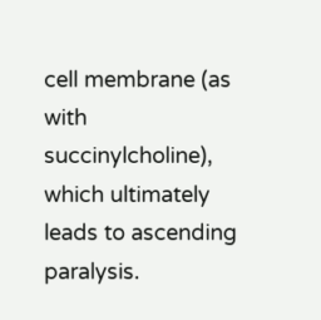cell membrane (as with succinylcholine), which ultimately leads to ascending paralysis.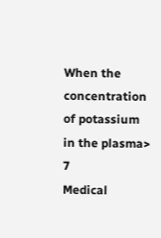When the concentration of potassium in the plasma> 7
Medical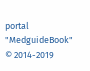portal "MedguideBook" © 2014-2019